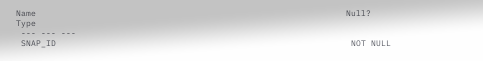Name                                                              Null?    Type
 --- --- ---
 SNAP_ID                                                           NOT NULL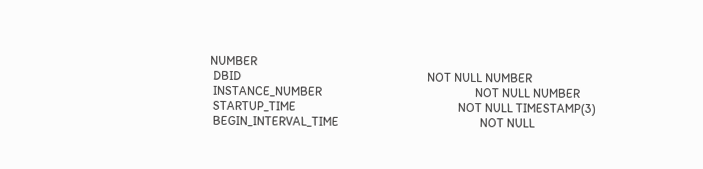NUMBER
 DBID                                                              NOT NULL NUMBER
 INSTANCE_NUMBER                                                   NOT NULL NUMBER
 STARTUP_TIME                                                      NOT NULL TIMESTAMP(3)
 BEGIN_INTERVAL_TIME                                               NOT NULL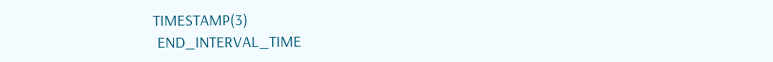TIMESTAMP(3)
 END_INTERVAL_TIME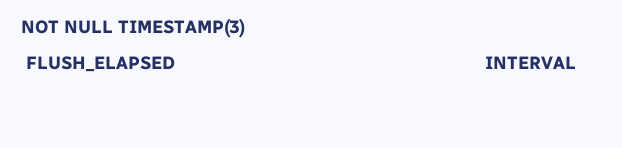NOT NULL TIMESTAMP(3)
 FLUSH_ELAPSED                                                              INTERVAL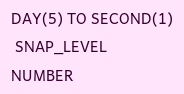DAY(5) TO SECOND(1)
 SNAP_LEVEL                                                                 NUMBER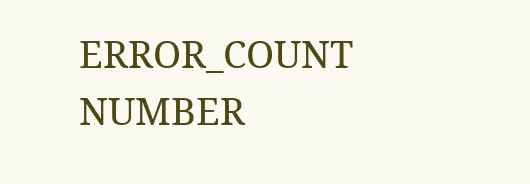ERROR_COUNT                                                                NUMBER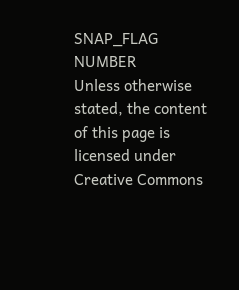SNAP_FLAG                                                                  NUMBER
Unless otherwise stated, the content of this page is licensed under Creative Commons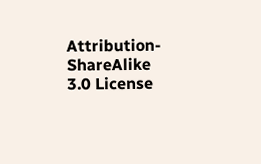Attribution-ShareAlike 3.0 License